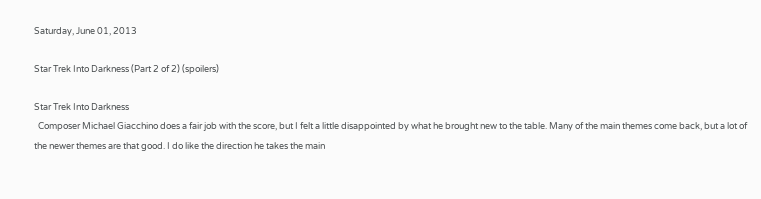Saturday, June 01, 2013

Star Trek Into Darkness (Part 2 of 2) (spoilers)

Star Trek Into Darkness
  Composer Michael Giacchino does a fair job with the score, but I felt a little disappointed by what he brought new to the table. Many of the main themes come back, but a lot of the newer themes are that good. I do like the direction he takes the main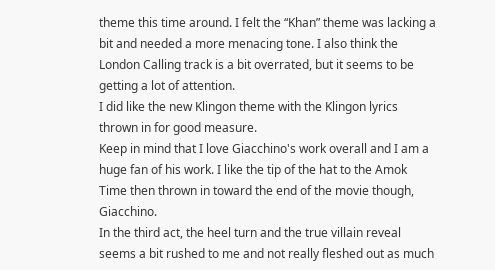theme this time around. I felt the “Khan” theme was lacking a bit and needed a more menacing tone. I also think the London Calling track is a bit overrated, but it seems to be getting a lot of attention.
I did like the new Klingon theme with the Klingon lyrics thrown in for good measure.
Keep in mind that I love Giacchino's work overall and I am a huge fan of his work. I like the tip of the hat to the Amok Time then thrown in toward the end of the movie though, Giacchino.
In the third act, the heel turn and the true villain reveal seems a bit rushed to me and not really fleshed out as much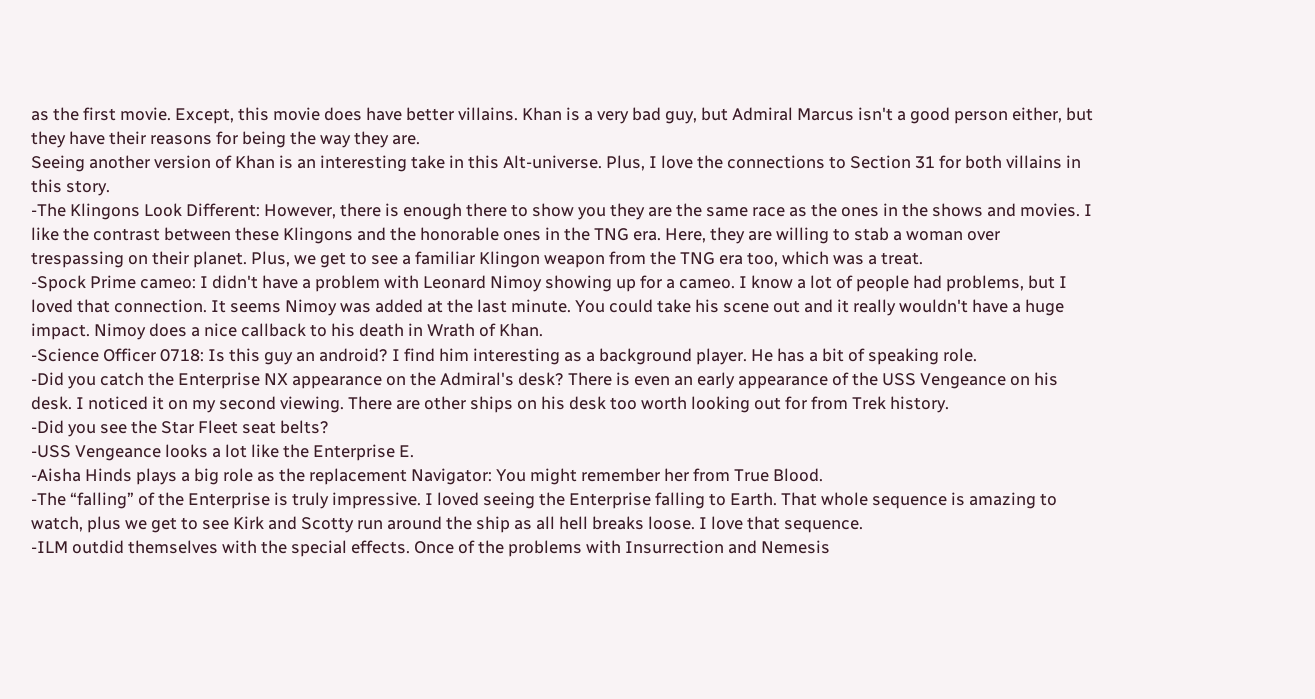as the first movie. Except, this movie does have better villains. Khan is a very bad guy, but Admiral Marcus isn't a good person either, but they have their reasons for being the way they are.
Seeing another version of Khan is an interesting take in this Alt-universe. Plus, I love the connections to Section 31 for both villains in this story.
-The Klingons Look Different: However, there is enough there to show you they are the same race as the ones in the shows and movies. I like the contrast between these Klingons and the honorable ones in the TNG era. Here, they are willing to stab a woman over trespassing on their planet. Plus, we get to see a familiar Klingon weapon from the TNG era too, which was a treat.
-Spock Prime cameo: I didn't have a problem with Leonard Nimoy showing up for a cameo. I know a lot of people had problems, but I loved that connection. It seems Nimoy was added at the last minute. You could take his scene out and it really wouldn't have a huge impact. Nimoy does a nice callback to his death in Wrath of Khan.
-Science Officer 0718: Is this guy an android? I find him interesting as a background player. He has a bit of speaking role.
-Did you catch the Enterprise NX appearance on the Admiral's desk? There is even an early appearance of the USS Vengeance on his desk. I noticed it on my second viewing. There are other ships on his desk too worth looking out for from Trek history.
-Did you see the Star Fleet seat belts?
-USS Vengeance looks a lot like the Enterprise E.
-Aisha Hinds plays a big role as the replacement Navigator: You might remember her from True Blood.
-The “falling” of the Enterprise is truly impressive. I loved seeing the Enterprise falling to Earth. That whole sequence is amazing to watch, plus we get to see Kirk and Scotty run around the ship as all hell breaks loose. I love that sequence.
-ILM outdid themselves with the special effects. Once of the problems with Insurrection and Nemesis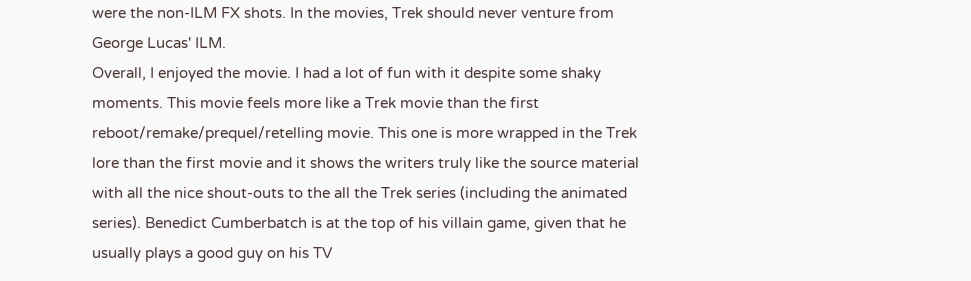were the non-ILM FX shots. In the movies, Trek should never venture from George Lucas' ILM.
Overall, I enjoyed the movie. I had a lot of fun with it despite some shaky moments. This movie feels more like a Trek movie than the first reboot/remake/prequel/retelling movie. This one is more wrapped in the Trek lore than the first movie and it shows the writers truly like the source material with all the nice shout-outs to the all the Trek series (including the animated series). Benedict Cumberbatch is at the top of his villain game, given that he usually plays a good guy on his TV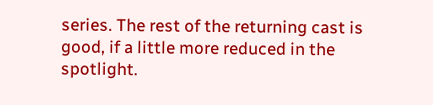series. The rest of the returning cast is good, if a little more reduced in the spotlight.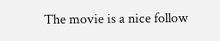The movie is a nice follow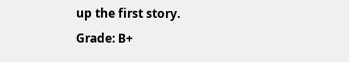up the first story.
Grade: B+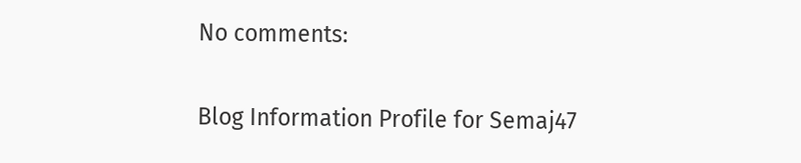No comments:

Blog Information Profile for Semaj47